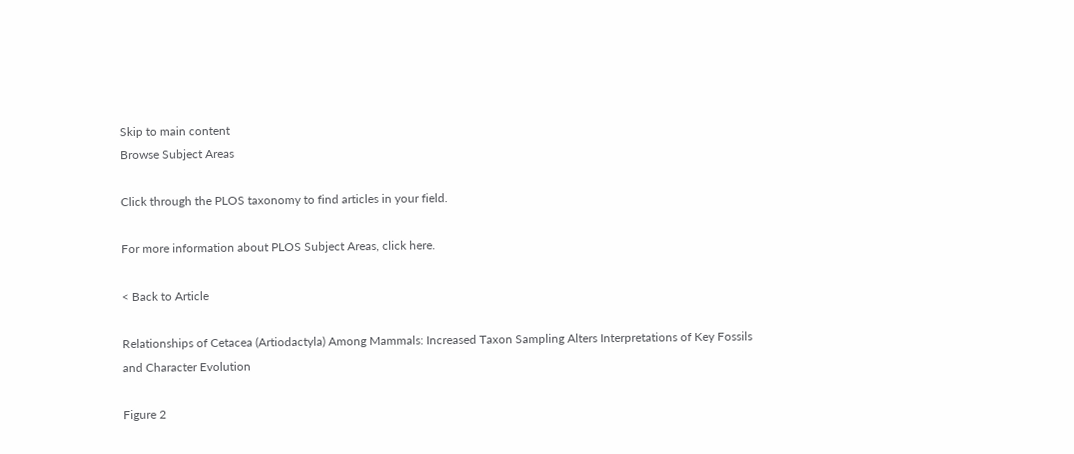Skip to main content
Browse Subject Areas

Click through the PLOS taxonomy to find articles in your field.

For more information about PLOS Subject Areas, click here.

< Back to Article

Relationships of Cetacea (Artiodactyla) Among Mammals: Increased Taxon Sampling Alters Interpretations of Key Fossils and Character Evolution

Figure 2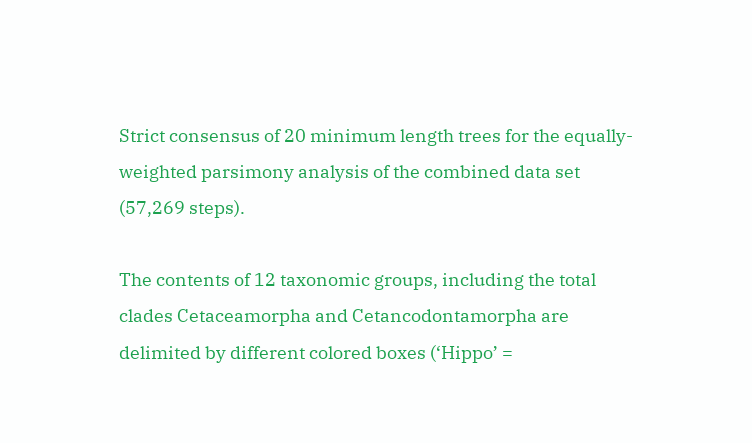Strict consensus of 20 minimum length trees for the equally-weighted parsimony analysis of the combined data set (57,269 steps).

The contents of 12 taxonomic groups, including the total clades Cetaceamorpha and Cetancodontamorpha are delimited by different colored boxes (‘Hippo’ =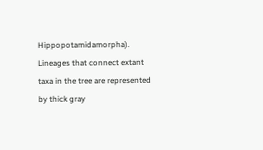Hippopotamidamorpha). Lineages that connect extant taxa in the tree are represented by thick gray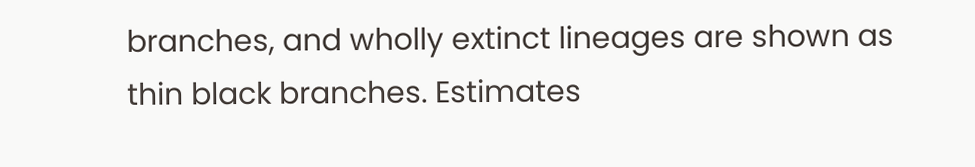branches, and wholly extinct lineages are shown as thin black branches. Estimates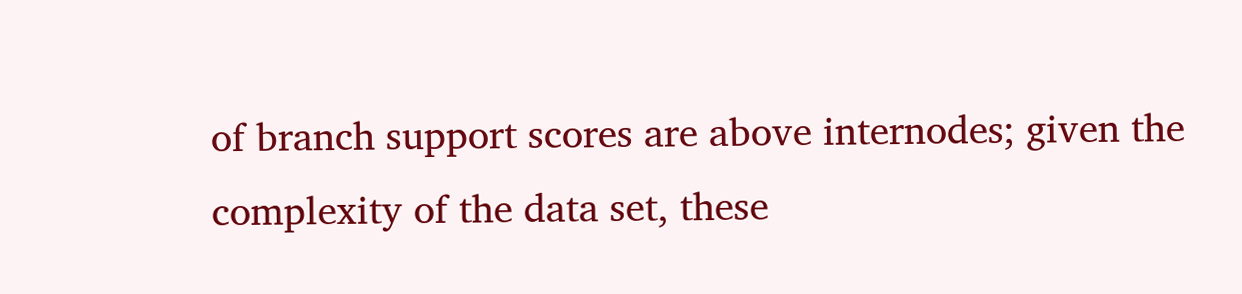of branch support scores are above internodes; given the complexity of the data set, these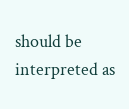should be interpreted as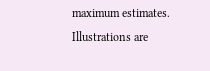maximum estimates. Illustrations are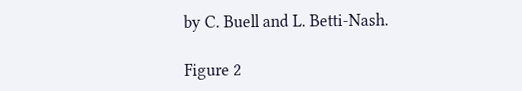by C. Buell and L. Betti-Nash.

Figure 2